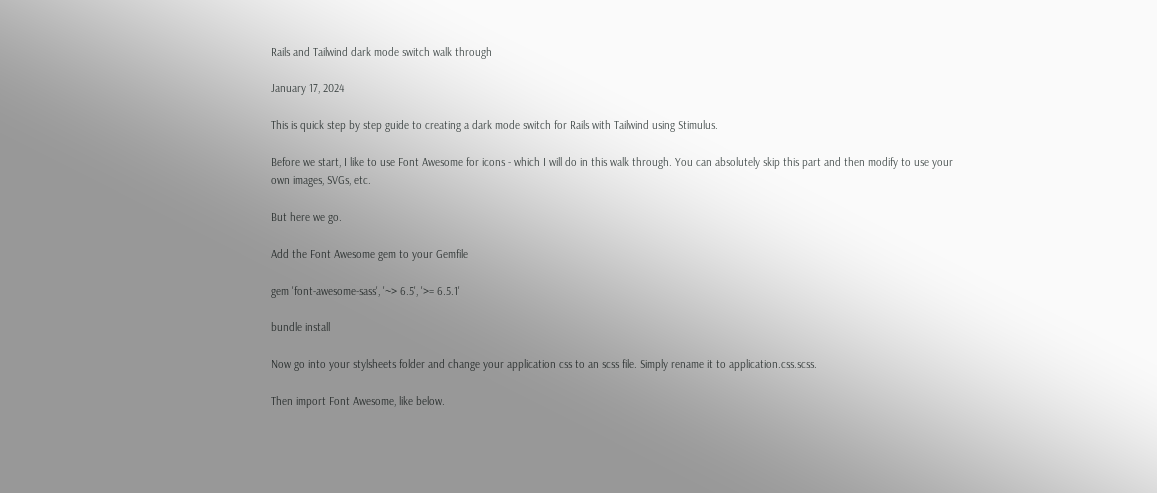Rails and Tailwind dark mode switch walk through

January 17, 2024

This is quick step by step guide to creating a dark mode switch for Rails with Tailwind using Stimulus.

Before we start, I like to use Font Awesome for icons - which I will do in this walk through. You can absolutely skip this part and then modify to use your own images, SVGs, etc.

But here we go.

Add the Font Awesome gem to your Gemfile

gem 'font-awesome-sass', '~> 6.5', '>= 6.5.1'

bundle install

Now go into your stylsheets folder and change your application css to an scss file. Simply rename it to application.css.scss.

Then import Font Awesome, like below.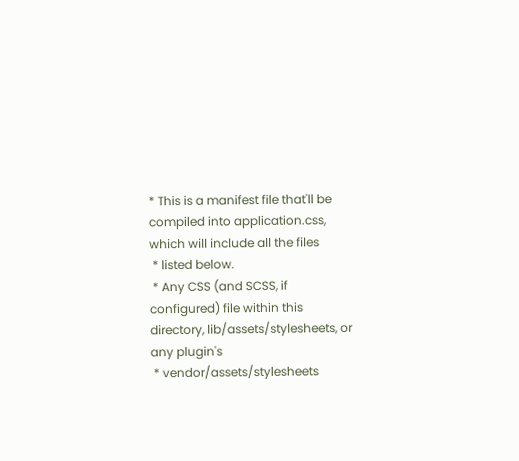* This is a manifest file that'll be compiled into application.css, which will include all the files
 * listed below.
 * Any CSS (and SCSS, if configured) file within this directory, lib/assets/stylesheets, or any plugin's
 * vendor/assets/stylesheets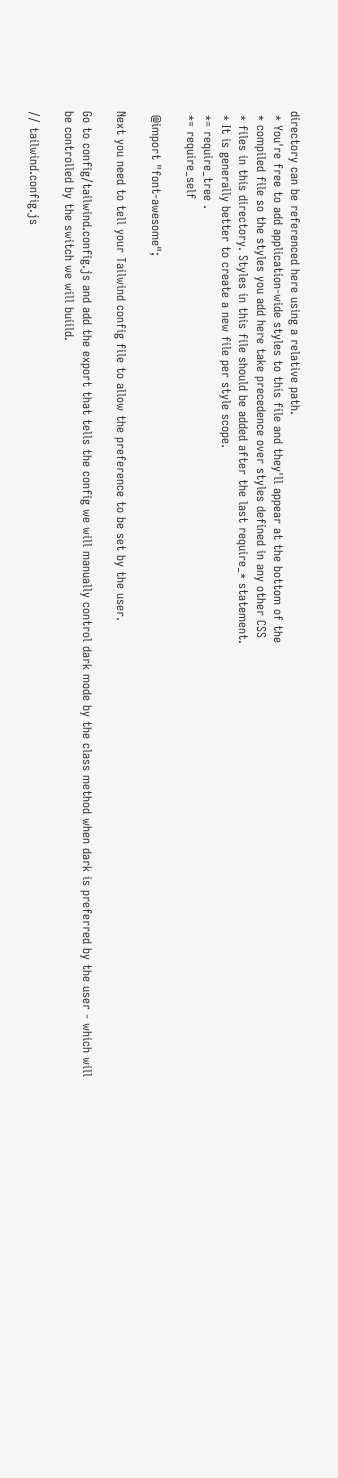directory can be referenced here using a relative path.
 * You're free to add application-wide styles to this file and they'll appear at the bottom of the
 * compiled file so the styles you add here take precedence over styles defined in any other CSS
 * files in this directory. Styles in this file should be added after the last require_* statement.
 * It is generally better to create a new file per style scope.
 *= require_tree .
 *= require_self

 @import "font-awesome";

Next you need to tell your Tailwind config file to allow the preference to be set by the user.

Go to config/tailwind.config.js and add the export that tells the config we will manually control dark mode by the class method when dark is preferred by the user - which will be controlled by the switch we will buiild.

// tailwind.config.js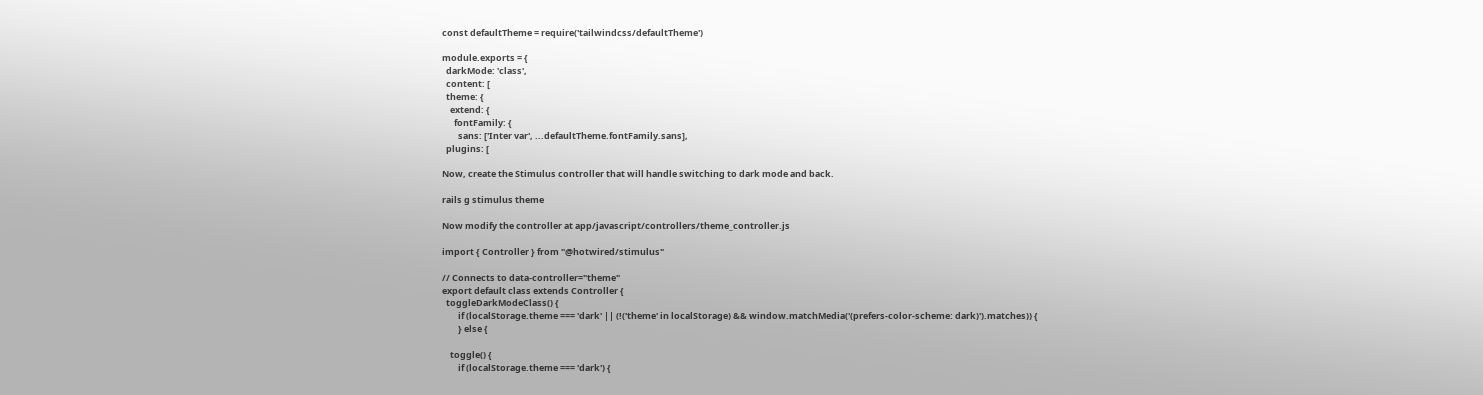const defaultTheme = require('tailwindcss/defaultTheme')

module.exports = {
  darkMode: 'class',
  content: [
  theme: {
    extend: {
      fontFamily: {
        sans: ['Inter var', ...defaultTheme.fontFamily.sans],
  plugins: [

Now, create the Stimulus controller that will handle switching to dark mode and back.

rails g stimulus theme

Now modify the controller at app/javascript/controllers/theme_controller.js

import { Controller } from "@hotwired/stimulus"

// Connects to data-controller="theme"
export default class extends Controller {
  toggleDarkModeClass() {
        if (localStorage.theme === 'dark' || (!('theme' in localStorage) && window.matchMedia('(prefers-color-scheme: dark)').matches)) {
        } else {

    toggle() {
        if (localStorage.theme === 'dark') {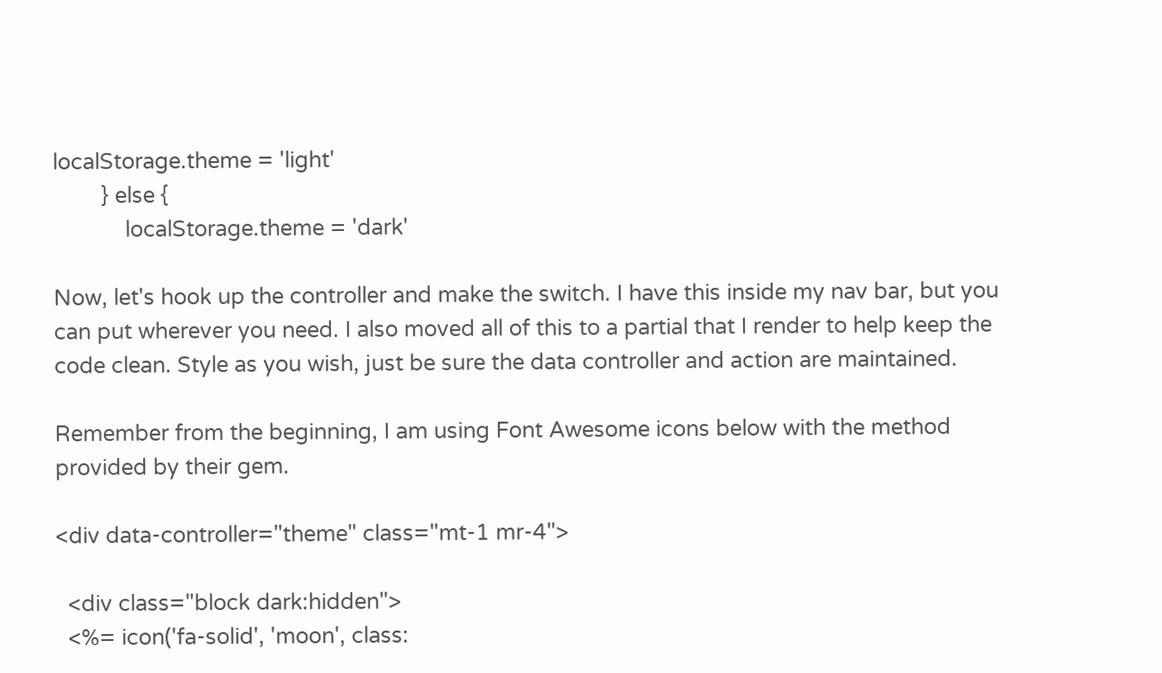localStorage.theme = 'light'
        } else {
            localStorage.theme = 'dark'

Now, let's hook up the controller and make the switch. I have this inside my nav bar, but you can put wherever you need. I also moved all of this to a partial that I render to help keep the code clean. Style as you wish, just be sure the data controller and action are maintained.

Remember from the beginning, I am using Font Awesome icons below with the method provided by their gem.

<div data-controller="theme" class="mt-1 mr-4">

  <div class="block dark:hidden">
  <%= icon('fa-solid', 'moon', class: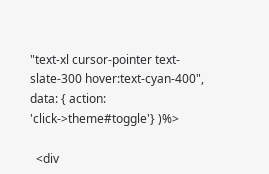"text-xl cursor-pointer text-slate-300 hover:text-cyan-400", data: { action: 'click->theme#toggle'} )%>

  <div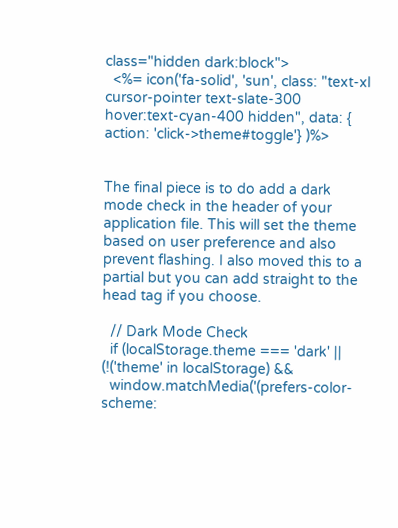class="hidden dark:block">
  <%= icon('fa-solid', 'sun', class: "text-xl cursor-pointer text-slate-300 hover:text-cyan-400 hidden", data: { action: 'click->theme#toggle'} )%>


The final piece is to do add a dark mode check in the header of your application file. This will set the theme based on user preference and also prevent flashing. I also moved this to a partial but you can add straight to the head tag if you choose.

  // Dark Mode Check
  if (localStorage.theme === 'dark' || (!('theme' in localStorage) &&
  window.matchMedia('(prefers-color-scheme: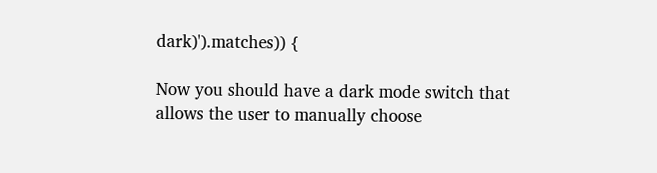dark)').matches)) {

Now you should have a dark mode switch that allows the user to manually choose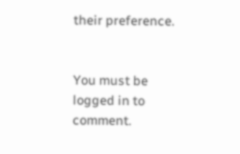their preference.


You must be logged in to comment.